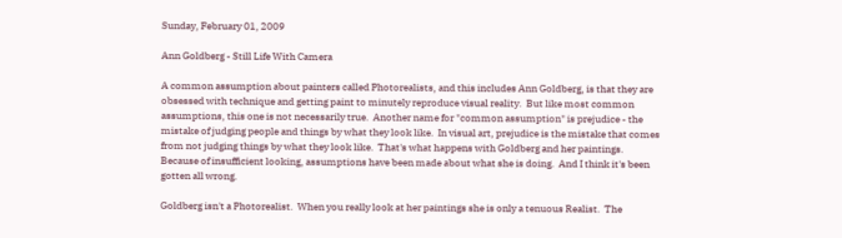Sunday, February 01, 2009

Ann Goldberg - Still Life With Camera

A common assumption about painters called Photorealists, and this includes Ann Goldberg, is that they are obsessed with technique and getting paint to minutely reproduce visual reality.  But like most common assumptions, this one is not necessarily true.  Another name for "common assumption" is prejudice - the mistake of judging people and things by what they look like.  In visual art, prejudice is the mistake that comes from not judging things by what they look like.  That's what happens with Goldberg and her paintings.  Because of insufficient looking, assumptions have been made about what she is doing.  And I think it's been gotten all wrong.

Goldberg isn't a Photorealist.  When you really look at her paintings she is only a tenuous Realist.  The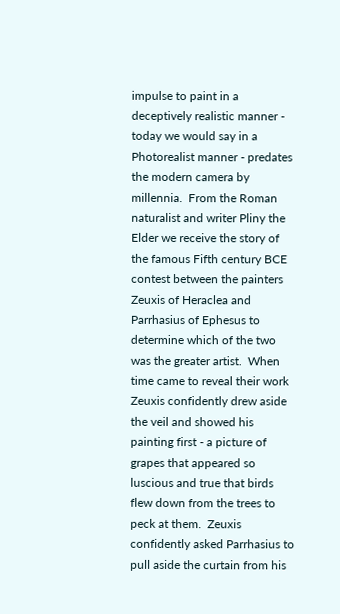impulse to paint in a deceptively realistic manner - today we would say in a Photorealist manner - predates the modern camera by millennia.  From the Roman naturalist and writer Pliny the Elder we receive the story of the famous Fifth century BCE contest between the painters Zeuxis of Heraclea and Parrhasius of Ephesus to determine which of the two was the greater artist.  When time came to reveal their work Zeuxis confidently drew aside the veil and showed his painting first - a picture of grapes that appeared so luscious and true that birds flew down from the trees to peck at them.  Zeuxis confidently asked Parrhasius to pull aside the curtain from his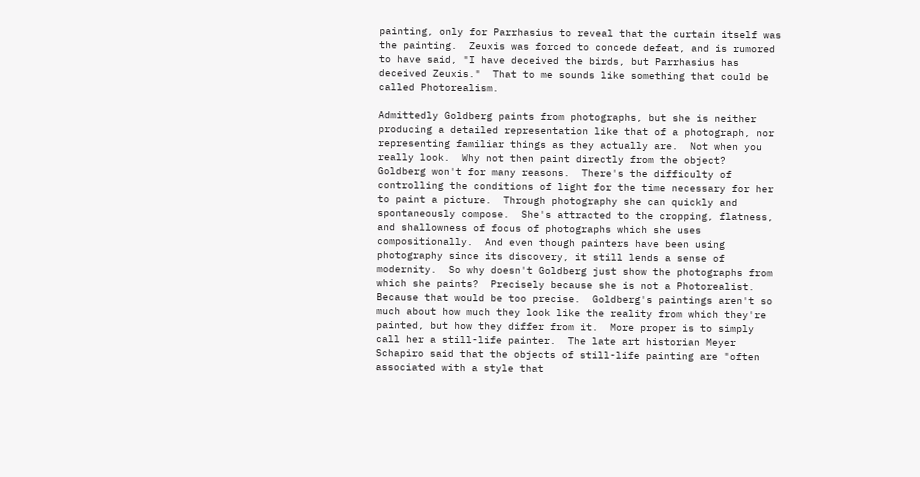painting, only for Parrhasius to reveal that the curtain itself was the painting.  Zeuxis was forced to concede defeat, and is rumored to have said, "I have deceived the birds, but Parrhasius has deceived Zeuxis."  That to me sounds like something that could be called Photorealism.

Admittedly Goldberg paints from photographs, but she is neither producing a detailed representation like that of a photograph, nor representing familiar things as they actually are.  Not when you really look.  Why not then paint directly from the object?  Goldberg won't for many reasons.  There's the difficulty of controlling the conditions of light for the time necessary for her to paint a picture.  Through photography she can quickly and spontaneously compose.  She's attracted to the cropping, flatness, and shallowness of focus of photographs which she uses compositionally.  And even though painters have been using photography since its discovery, it still lends a sense of modernity.  So why doesn't Goldberg just show the photographs from which she paints?  Precisely because she is not a Photorealist.  Because that would be too precise.  Goldberg's paintings aren't so much about how much they look like the reality from which they're painted, but how they differ from it.  More proper is to simply call her a still-life painter.  The late art historian Meyer Schapiro said that the objects of still-life painting are "often associated with a style that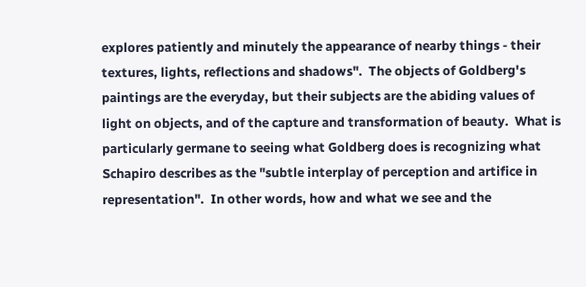explores patiently and minutely the appearance of nearby things - their textures, lights, reflections and shadows".  The objects of Goldberg's paintings are the everyday, but their subjects are the abiding values of light on objects, and of the capture and transformation of beauty.  What is particularly germane to seeing what Goldberg does is recognizing what Schapiro describes as the "subtle interplay of perception and artifice in representation".  In other words, how and what we see and the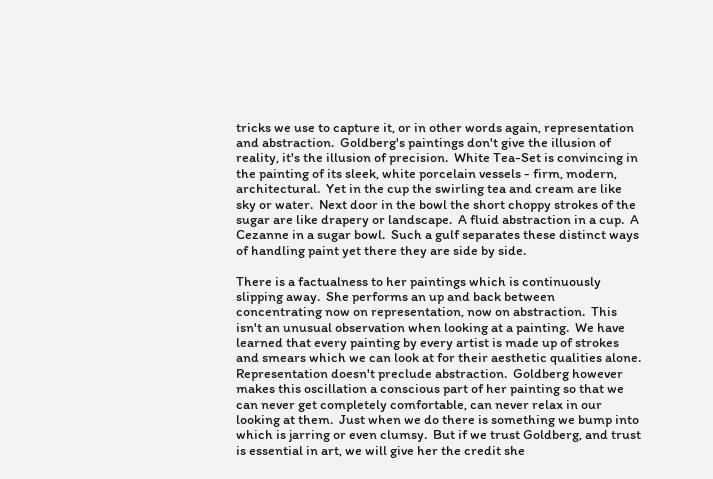tricks we use to capture it, or in other words again, representation and abstraction.  Goldberg's paintings don't give the illusion of reality, it's the illusion of precision.  White Tea-Set is convincing in the painting of its sleek, white porcelain vessels - firm, modern, architectural.  Yet in the cup the swirling tea and cream are like sky or water.  Next door in the bowl the short choppy strokes of the sugar are like drapery or landscape.  A fluid abstraction in a cup.  A Cezanne in a sugar bowl.  Such a gulf separates these distinct ways of handling paint yet there they are side by side.

There is a factualness to her paintings which is continuously slipping away.  She performs an up and back between concentrating now on representation, now on abstraction.  This isn't an unusual observation when looking at a painting.  We have learned that every painting by every artist is made up of strokes and smears which we can look at for their aesthetic qualities alone.  Representation doesn't preclude abstraction.  Goldberg however makes this oscillation a conscious part of her painting so that we can never get completely comfortable, can never relax in our looking at them.  Just when we do there is something we bump into which is jarring or even clumsy.  But if we trust Goldberg, and trust is essential in art, we will give her the credit she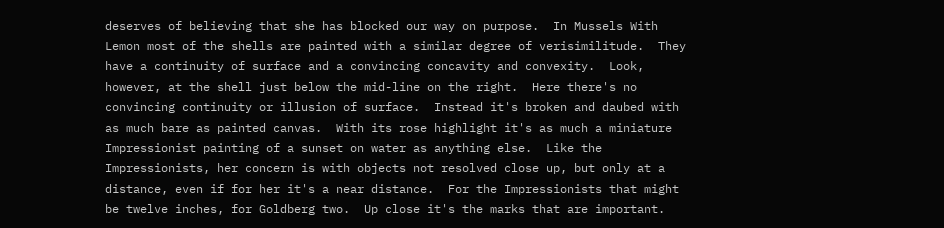deserves of believing that she has blocked our way on purpose.  In Mussels With Lemon most of the shells are painted with a similar degree of verisimilitude.  They have a continuity of surface and a convincing concavity and convexity.  Look, however, at the shell just below the mid-line on the right.  Here there's no convincing continuity or illusion of surface.  Instead it's broken and daubed with as much bare as painted canvas.  With its rose highlight it's as much a miniature Impressionist painting of a sunset on water as anything else.  Like the Impressionists, her concern is with objects not resolved close up, but only at a distance, even if for her it's a near distance.  For the Impressionists that might be twelve inches, for Goldberg two.  Up close it's the marks that are important.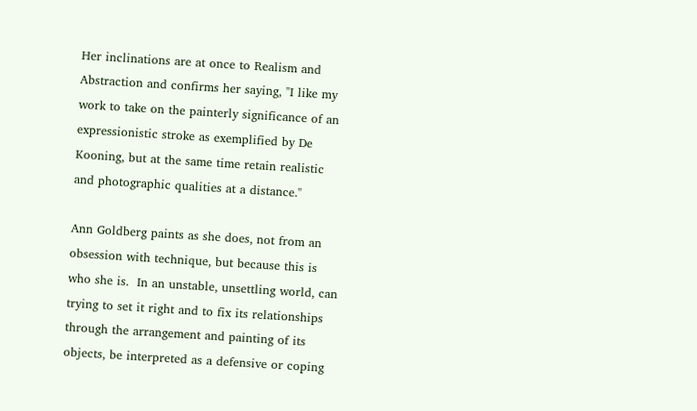Her inclinations are at once to Realism and Abstraction and confirms her saying, "I like my work to take on the painterly significance of an expressionistic stroke as exemplified by De Kooning, but at the same time retain realistic and photographic qualities at a distance."

Ann Goldberg paints as she does, not from an obsession with technique, but because this is who she is.  In an unstable, unsettling world, can trying to set it right and to fix its relationships through the arrangement and painting of its objects, be interpreted as a defensive or coping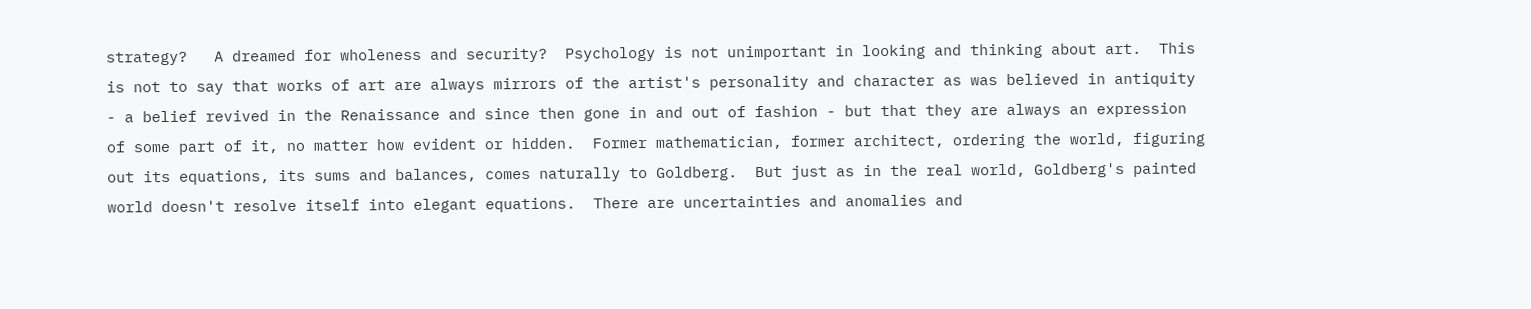strategy?   A dreamed for wholeness and security?  Psychology is not unimportant in looking and thinking about art.  This is not to say that works of art are always mirrors of the artist's personality and character as was believed in antiquity - a belief revived in the Renaissance and since then gone in and out of fashion - but that they are always an expression of some part of it, no matter how evident or hidden.  Former mathematician, former architect, ordering the world, figuring out its equations, its sums and balances, comes naturally to Goldberg.  But just as in the real world, Goldberg's painted world doesn't resolve itself into elegant equations.  There are uncertainties and anomalies and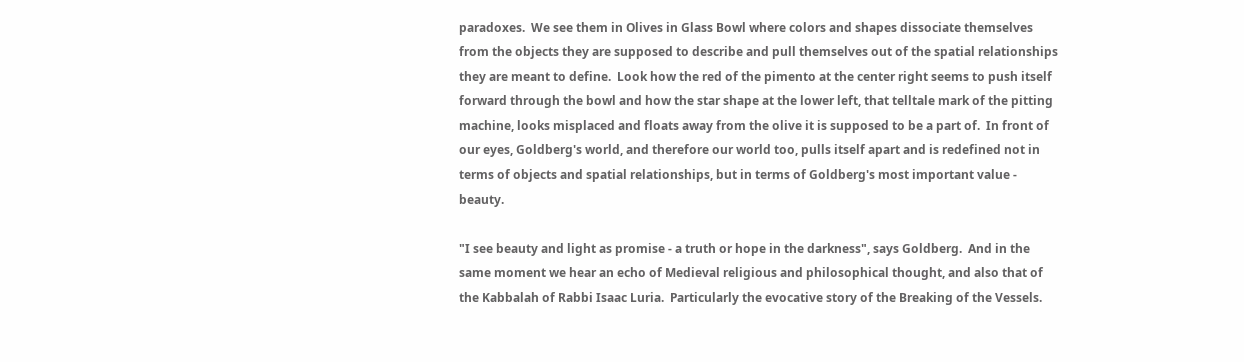paradoxes.  We see them in Olives in Glass Bowl where colors and shapes dissociate themselves from the objects they are supposed to describe and pull themselves out of the spatial relationships they are meant to define.  Look how the red of the pimento at the center right seems to push itself forward through the bowl and how the star shape at the lower left, that telltale mark of the pitting machine, looks misplaced and floats away from the olive it is supposed to be a part of.  In front of our eyes, Goldberg's world, and therefore our world too, pulls itself apart and is redefined not in terms of objects and spatial relationships, but in terms of Goldberg's most important value - beauty.

"I see beauty and light as promise - a truth or hope in the darkness", says Goldberg.  And in the same moment we hear an echo of Medieval religious and philosophical thought, and also that of the Kabbalah of Rabbi Isaac Luria.  Particularly the evocative story of the Breaking of the Vessels.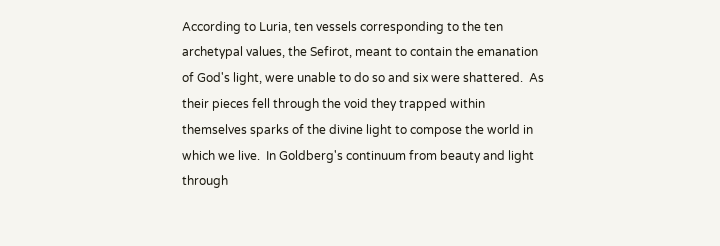According to Luria, ten vessels corresponding to the ten archetypal values, the Sefirot, meant to contain the emanation of God's light, were unable to do so and six were shattered.  As their pieces fell through the void they trapped within themselves sparks of the divine light to compose the world in which we live.  In Goldberg's continuum from beauty and light through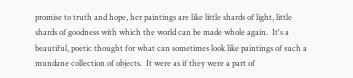promise to truth and hope, her paintings are like little shards of light, little shards of goodness with which the world can be made whole again.  It's a beautiful, poetic thought for what can sometimes look like paintings of such a mundane collection of objects.  It were as if they were a part of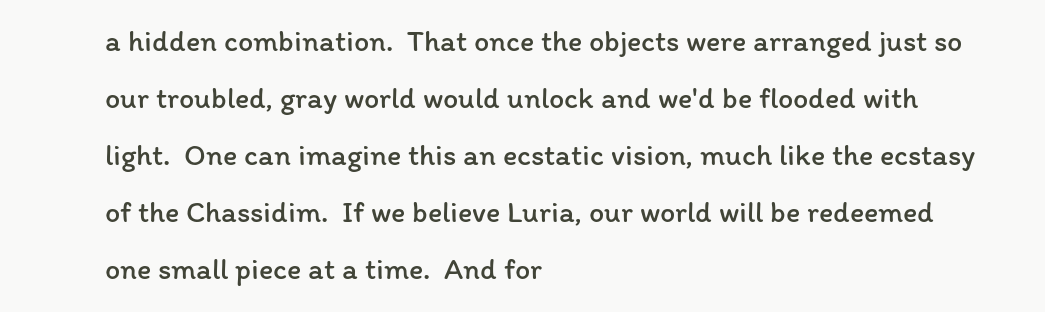a hidden combination.  That once the objects were arranged just so our troubled, gray world would unlock and we'd be flooded with light.  One can imagine this an ecstatic vision, much like the ecstasy of the Chassidim.  If we believe Luria, our world will be redeemed one small piece at a time.  And for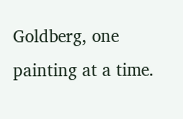Goldberg, one painting at a time.